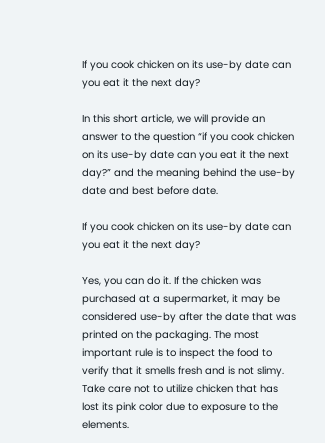If you cook chicken on its use-by date can you eat it the next day?

In this short article, we will provide an answer to the question “if you cook chicken on its use-by date can you eat it the next day?” and the meaning behind the use-by date and best before date.

If you cook chicken on its use-by date can you eat it the next day?

Yes, you can do it. If the chicken was purchased at a supermarket, it may be considered use-by after the date that was printed on the packaging. The most important rule is to inspect the food to verify that it smells fresh and is not slimy. Take care not to utilize chicken that has lost its pink color due to exposure to the elements.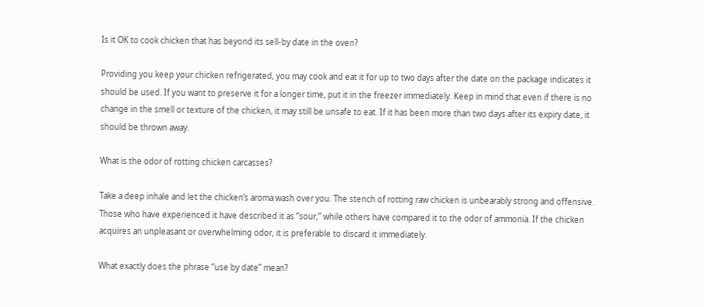Is it OK to cook chicken that has beyond its sell-by date in the oven?

Providing you keep your chicken refrigerated, you may cook and eat it for up to two days after the date on the package indicates it should be used. If you want to preserve it for a longer time, put it in the freezer immediately. Keep in mind that even if there is no change in the smell or texture of the chicken, it may still be unsafe to eat. If it has been more than two days after its expiry date, it should be thrown away.

What is the odor of rotting chicken carcasses?

Take a deep inhale and let the chicken’s aroma wash over you. The stench of rotting raw chicken is unbearably strong and offensive. Those who have experienced it have described it as “sour,” while others have compared it to the odor of ammonia. If the chicken acquires an unpleasant or overwhelming odor, it is preferable to discard it immediately.

What exactly does the phrase “use by date” mean?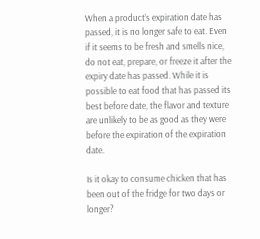When a product’s expiration date has passed, it is no longer safe to eat. Even if it seems to be fresh and smells nice, do not eat, prepare, or freeze it after the expiry date has passed. While it is possible to eat food that has passed its best before date, the flavor and texture are unlikely to be as good as they were before the expiration of the expiration date.

Is it okay to consume chicken that has been out of the fridge for two days or longer?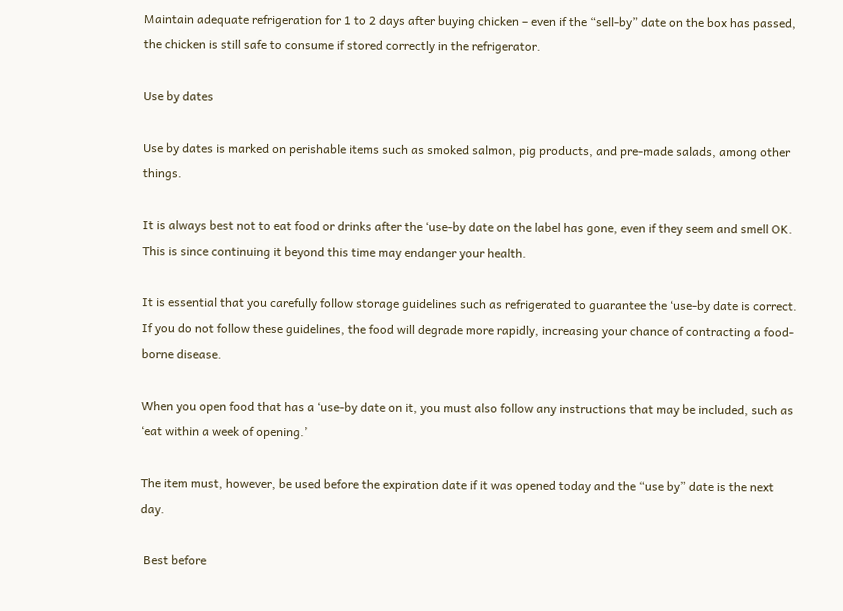Maintain adequate refrigeration for 1 to 2 days after buying chicken – even if the “sell-by” date on the box has passed, the chicken is still safe to consume if stored correctly in the refrigerator.

Use by dates

Use by dates is marked on perishable items such as smoked salmon, pig products, and pre-made salads, among other things.

It is always best not to eat food or drinks after the ‘use-by date on the label has gone, even if they seem and smell OK. This is since continuing it beyond this time may endanger your health.

It is essential that you carefully follow storage guidelines such as refrigerated to guarantee the ‘use-by date is correct. If you do not follow these guidelines, the food will degrade more rapidly, increasing your chance of contracting a food-borne disease.

When you open food that has a ‘use-by date on it, you must also follow any instructions that may be included, such as ‘eat within a week of opening.’

The item must, however, be used before the expiration date if it was opened today and the “use by” date is the next day.

 Best before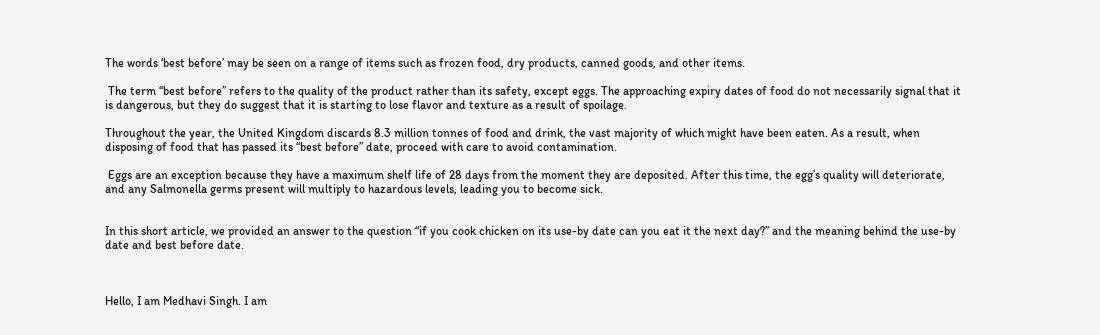The words ‘best before’ may be seen on a range of items such as frozen food, dry products, canned goods, and other items.

 The term “best before” refers to the quality of the product rather than its safety, except eggs. The approaching expiry dates of food do not necessarily signal that it is dangerous, but they do suggest that it is starting to lose flavor and texture as a result of spoilage.

Throughout the year, the United Kingdom discards 8.3 million tonnes of food and drink, the vast majority of which might have been eaten. As a result, when disposing of food that has passed its “best before” date, proceed with care to avoid contamination.

 Eggs are an exception because they have a maximum shelf life of 28 days from the moment they are deposited. After this time, the egg’s quality will deteriorate, and any Salmonella germs present will multiply to hazardous levels, leading you to become sick.


In this short article, we provided an answer to the question “if you cook chicken on its use-by date can you eat it the next day?” and the meaning behind the use-by date and best before date.



Hello, I am Medhavi Singh. I am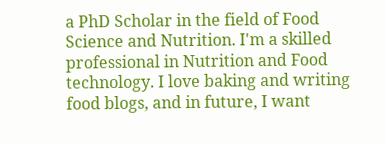a PhD Scholar in the field of Food Science and Nutrition. I'm a skilled professional in Nutrition and Food technology. I love baking and writing food blogs, and in future, I want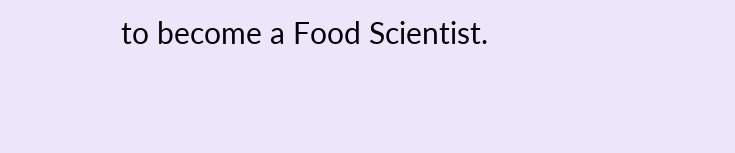to become a Food Scientist.